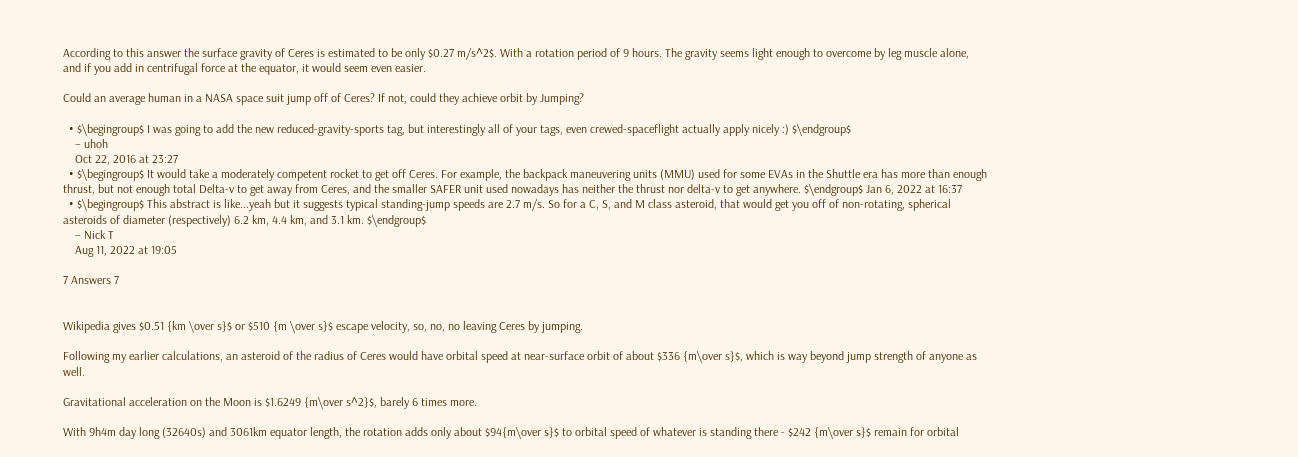According to this answer the surface gravity of Ceres is estimated to be only $0.27 m/s^2$. With a rotation period of 9 hours. The gravity seems light enough to overcome by leg muscle alone, and if you add in centrifugal force at the equator, it would seem even easier.

Could an average human in a NASA space suit jump off of Ceres? If not, could they achieve orbit by Jumping?

  • $\begingroup$ I was going to add the new reduced-gravity-sports tag, but interestingly all of your tags, even crewed-spaceflight actually apply nicely :) $\endgroup$
    – uhoh
    Oct 22, 2016 at 23:27
  • $\begingroup$ It would take a moderately competent rocket to get off Ceres. For example, the backpack maneuvering units (MMU) used for some EVAs in the Shuttle era has more than enough thrust, but not enough total Delta-v to get away from Ceres, and the smaller SAFER unit used nowadays has neither the thrust nor delta-v to get anywhere. $\endgroup$ Jan 6, 2022 at 16:37
  • $\begingroup$ This abstract is like...yeah but it suggests typical standing-jump speeds are 2.7 m/s. So for a C, S, and M class asteroid, that would get you off of non-rotating, spherical asteroids of diameter (respectively) 6.2 km, 4.4 km, and 3.1 km. $\endgroup$
    – Nick T
    Aug 11, 2022 at 19:05

7 Answers 7


Wikipedia gives $0.51 {km \over s}$ or $510 {m \over s}$ escape velocity, so, no, no leaving Ceres by jumping.

Following my earlier calculations, an asteroid of the radius of Ceres would have orbital speed at near-surface orbit of about $336 {m\over s}$, which is way beyond jump strength of anyone as well.

Gravitational acceleration on the Moon is $1.6249 {m\over s^2}$, barely 6 times more.

With 9h4m day long (32640s) and 3061km equator length, the rotation adds only about $94{m\over s}$ to orbital speed of whatever is standing there - $242 {m\over s}$ remain for orbital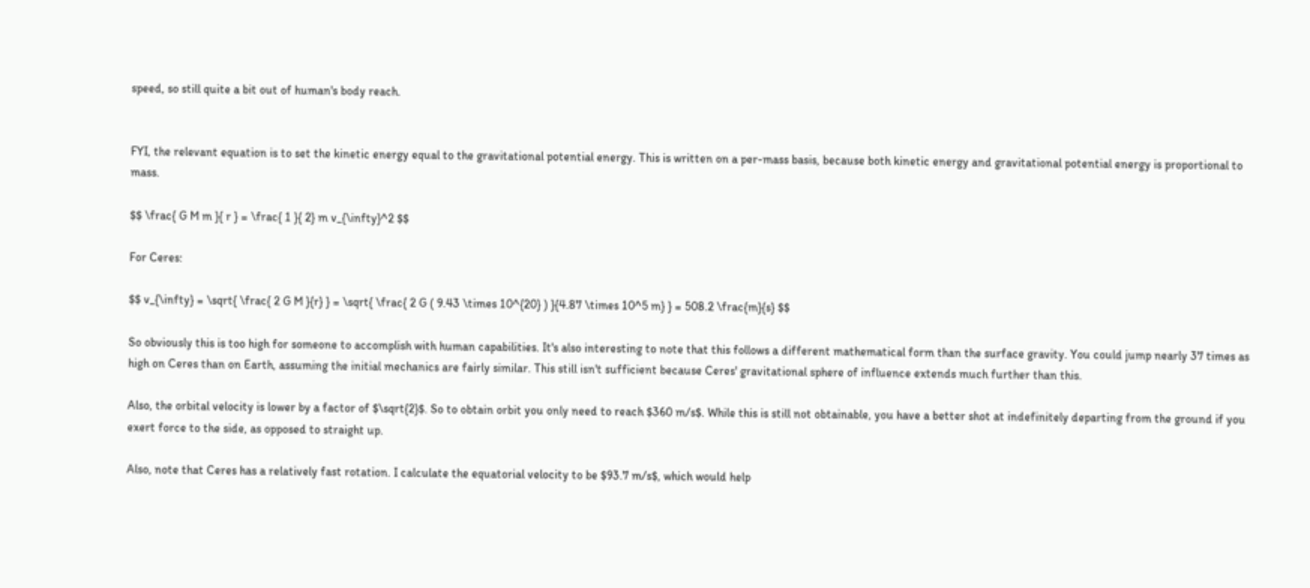speed, so still quite a bit out of human's body reach.


FYI, the relevant equation is to set the kinetic energy equal to the gravitational potential energy. This is written on a per-mass basis, because both kinetic energy and gravitational potential energy is proportional to mass.

$$ \frac{ G M m }{ r } = \frac{ 1 }{ 2} m v_{\infty}^2 $$

For Ceres:

$$ v_{\infty} = \sqrt{ \frac{ 2 G M }{r} } = \sqrt{ \frac{ 2 G ( 9.43 \times 10^{20} ) }{4.87 \times 10^5 m} } = 508.2 \frac{m}{s} $$

So obviously this is too high for someone to accomplish with human capabilities. It's also interesting to note that this follows a different mathematical form than the surface gravity. You could jump nearly 37 times as high on Ceres than on Earth, assuming the initial mechanics are fairly similar. This still isn't sufficient because Ceres' gravitational sphere of influence extends much further than this.

Also, the orbital velocity is lower by a factor of $\sqrt{2}$. So to obtain orbit you only need to reach $360 m/s$. While this is still not obtainable, you have a better shot at indefinitely departing from the ground if you exert force to the side, as opposed to straight up.

Also, note that Ceres has a relatively fast rotation. I calculate the equatorial velocity to be $93.7 m/s$, which would help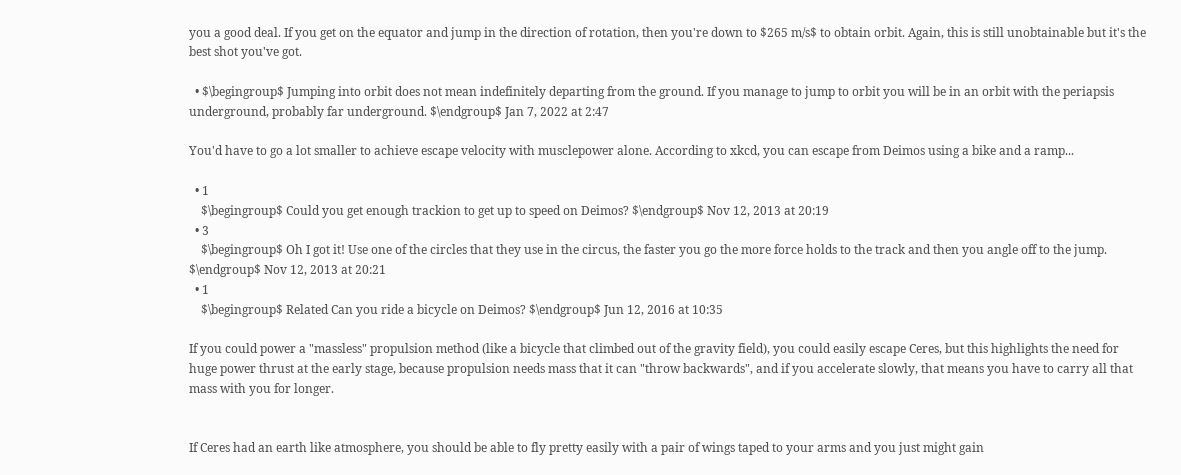you a good deal. If you get on the equator and jump in the direction of rotation, then you're down to $265 m/s$ to obtain orbit. Again, this is still unobtainable but it's the best shot you've got.

  • $\begingroup$ Jumping into orbit does not mean indefinitely departing from the ground. If you manage to jump to orbit you will be in an orbit with the periapsis underground, probably far underground. $\endgroup$ Jan 7, 2022 at 2:47

You'd have to go a lot smaller to achieve escape velocity with musclepower alone. According to xkcd, you can escape from Deimos using a bike and a ramp...

  • 1
    $\begingroup$ Could you get enough trackion to get up to speed on Deimos? $\endgroup$ Nov 12, 2013 at 20:19
  • 3
    $\begingroup$ Oh I got it! Use one of the circles that they use in the circus, the faster you go the more force holds to the track and then you angle off to the jump. $\endgroup$ Nov 12, 2013 at 20:21
  • 1
    $\begingroup$ Related Can you ride a bicycle on Deimos? $\endgroup$ Jun 12, 2016 at 10:35

If you could power a "massless" propulsion method (like a bicycle that climbed out of the gravity field), you could easily escape Ceres, but this highlights the need for huge power thrust at the early stage, because propulsion needs mass that it can "throw backwards", and if you accelerate slowly, that means you have to carry all that mass with you for longer.


If Ceres had an earth like atmosphere, you should be able to fly pretty easily with a pair of wings taped to your arms and you just might gain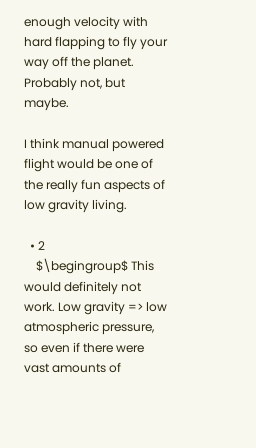enough velocity with hard flapping to fly your way off the planet. Probably not, but maybe.

I think manual powered flight would be one of the really fun aspects of low gravity living.

  • 2
    $\begingroup$ This would definitely not work. Low gravity => low atmospheric pressure, so even if there were vast amounts of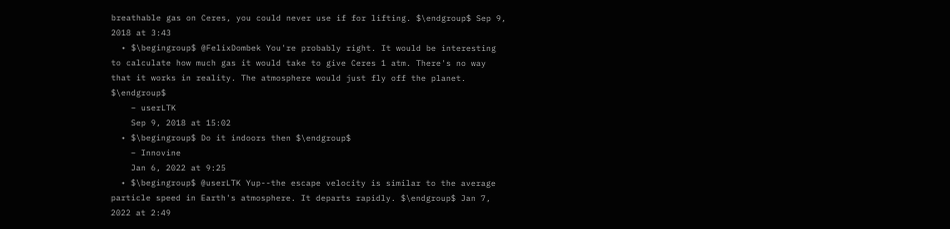breathable gas on Ceres, you could never use if for lifting. $\endgroup$ Sep 9, 2018 at 3:43
  • $\begingroup$ @FelixDombek You're probably right. It would be interesting to calculate how much gas it would take to give Ceres 1 atm. There's no way that it works in reality. The atmosphere would just fly off the planet. $\endgroup$
    – userLTK
    Sep 9, 2018 at 15:02
  • $\begingroup$ Do it indoors then $\endgroup$
    – Innovine
    Jan 6, 2022 at 9:25
  • $\begingroup$ @userLTK Yup--the escape velocity is similar to the average particle speed in Earth's atmosphere. It departs rapidly. $\endgroup$ Jan 7, 2022 at 2:49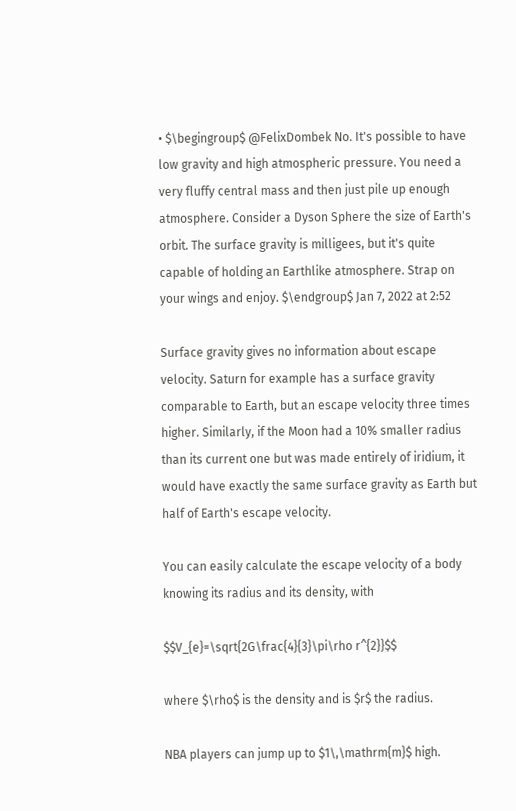• $\begingroup$ @FelixDombek No. It's possible to have low gravity and high atmospheric pressure. You need a very fluffy central mass and then just pile up enough atmosphere. Consider a Dyson Sphere the size of Earth's orbit. The surface gravity is milligees, but it's quite capable of holding an Earthlike atmosphere. Strap on your wings and enjoy. $\endgroup$ Jan 7, 2022 at 2:52

Surface gravity gives no information about escape velocity. Saturn for example has a surface gravity comparable to Earth, but an escape velocity three times higher. Similarly, if the Moon had a 10% smaller radius than its current one but was made entirely of iridium, it would have exactly the same surface gravity as Earth but half of Earth's escape velocity.

You can easily calculate the escape velocity of a body knowing its radius and its density, with

$$V_{e}=\sqrt{2G\frac{4}{3}\pi\rho r^{2}}$$

where $\rho$ is the density and is $r$ the radius.

NBA players can jump up to $1\,\mathrm{m}$ high.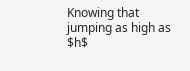Knowing that jumping as high as $h$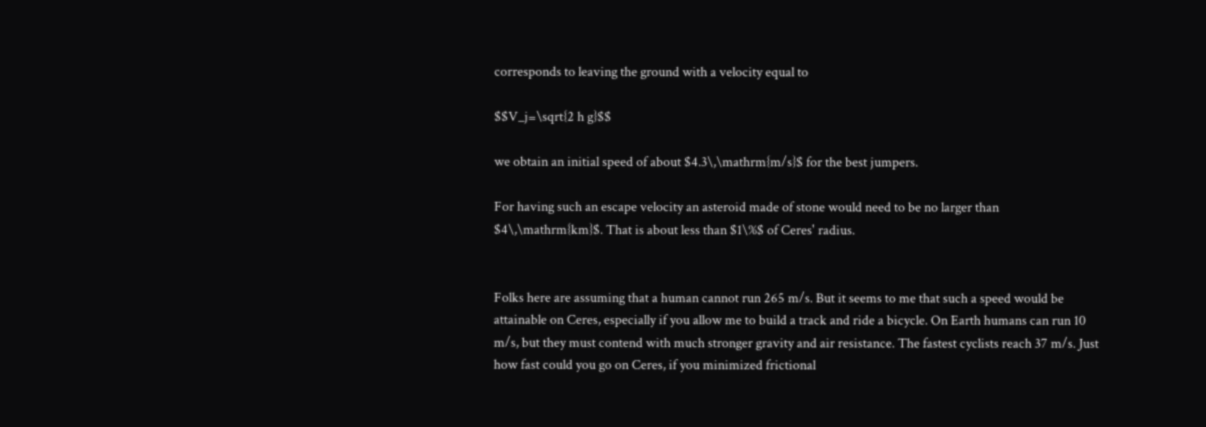corresponds to leaving the ground with a velocity equal to

$$V_j=\sqrt{2 h g}$$

we obtain an initial speed of about $4.3\,\mathrm{m/s}$ for the best jumpers.

For having such an escape velocity an asteroid made of stone would need to be no larger than $4\,\mathrm{km}$. That is about less than $1\%$ of Ceres' radius.


Folks here are assuming that a human cannot run 265 m/s. But it seems to me that such a speed would be attainable on Ceres, especially if you allow me to build a track and ride a bicycle. On Earth humans can run 10 m/s, but they must contend with much stronger gravity and air resistance. The fastest cyclists reach 37 m/s. Just how fast could you go on Ceres, if you minimized frictional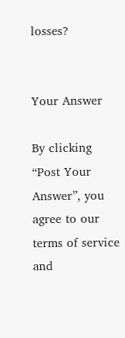losses?


Your Answer

By clicking “Post Your Answer”, you agree to our terms of service and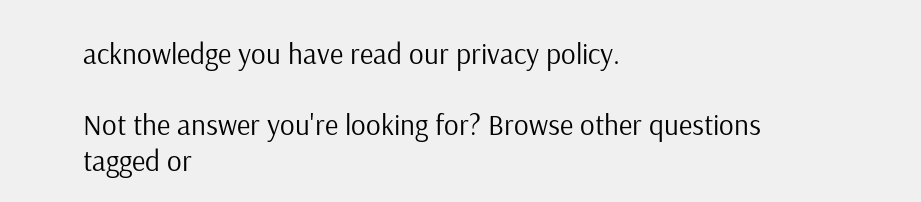acknowledge you have read our privacy policy.

Not the answer you're looking for? Browse other questions tagged or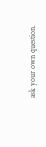ask your own question.